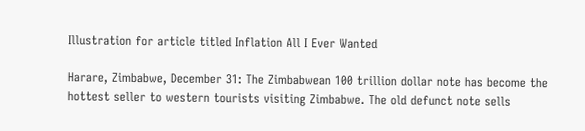Illustration for article titled Inflation All I Ever Wanted

Harare, Zimbabwe, December 31: The Zimbabwean 100 trillion dollar note has become the hottest seller to western tourists visiting Zimbabwe. The old defunct note sells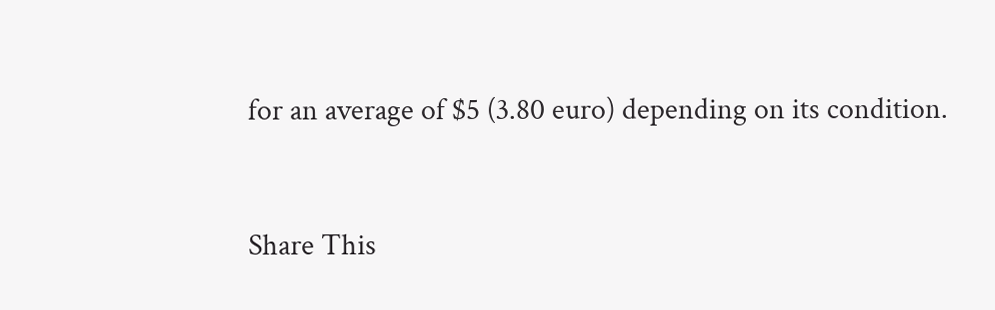for an average of $5 (3.80 euro) depending on its condition.


Share This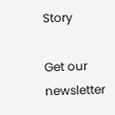Story

Get our newsletter